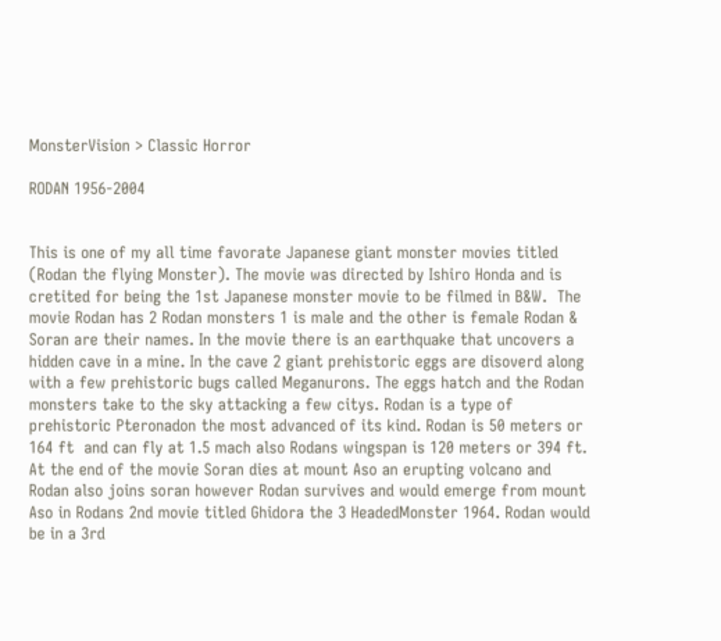MonsterVision > Classic Horror

RODAN 1956-2004


This is one of my all time favorate Japanese giant monster movies titled (Rodan the flying Monster). The movie was directed by Ishiro Honda and is cretited for being the 1st Japanese monster movie to be filmed in B&W.  The movie Rodan has 2 Rodan monsters 1 is male and the other is female Rodan & Soran are their names. In the movie there is an earthquake that uncovers a hidden cave in a mine. In the cave 2 giant prehistoric eggs are disoverd along with a few prehistoric bugs called Meganurons. The eggs hatch and the Rodan monsters take to the sky attacking a few citys. Rodan is a type of prehistoric Pteronadon the most advanced of its kind. Rodan is 50 meters or 164 ft  and can fly at 1.5 mach also Rodans wingspan is 120 meters or 394 ft. At the end of the movie Soran dies at mount Aso an erupting volcano and Rodan also joins soran however Rodan survives and would emerge from mount Aso in Rodans 2nd movie titled Ghidora the 3 HeadedMonster 1964. Rodan would be in a 3rd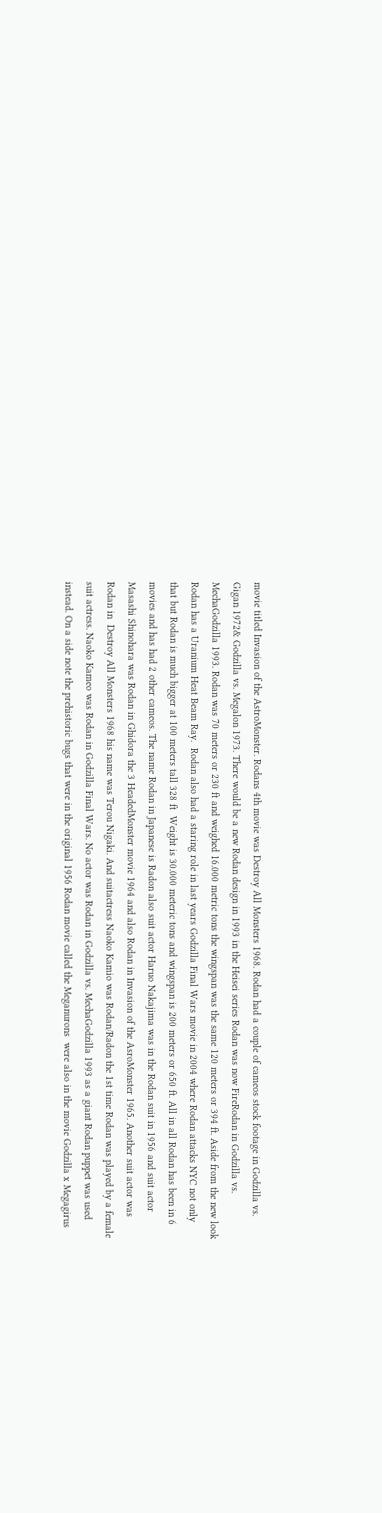movie titled Invasion of the AstroMonster. Rodans 4th movie was Destroy All Monsters 1968. Rodan had a couple of cameos stock footage in Godzilla vs. Gigan 1972& Godzilla vs. Megalon 1973. There would be a new Rodan design in 1993 in the Heisei series Rodan was now FireRodan in Godzilla vs. MechaGodzilla 1993. Rodan was 70 meters or 230 ft and weighed 16.000 metric tons the wingspan was the same 120 meters or 394 ft. Aside from the new look Rodan has a Uranium Heat Beam Ray.  Rodan also had a staring role in last years Godzilla Final Wars movie in 2004 where Rodan attacks NYC not only that but Rodan is much bigger at 100 meters tall 328 ft  Weight is 30.000 meteric tons and wingspan is 200 meters or 650 ft. All in all Rodan has been in 6 movies and has had 2 other cameos. The name Rodan in Japanese is Radon also suit actor Haruo Nakajima was in the Rodan suit in 1956 and suit actor Masashi Shinohara was Rodan in Ghidora the 3 HeadedMonster movie 1964 and also Rodan in Invasion of the AsroMonster 1965. Another suit actor was Rodan in  Destroy All Monsters 1968 his name was Terou Nigaki. And suitactress Naoko Kamio was Rodan/Radon the 1st time Rodan was played by a female suit actress. Naoko Kameo was Rodan in Godzilla Final Wars. No actor was Rodan in Godzilla vs. MechaGodzilla 1993 as a giant Rodan puppet was used instead. On a side note the prehistoric bugs that were in the original 1956 Rodan movie called the Meganurons  were also in the movie Godzilla x Megagirus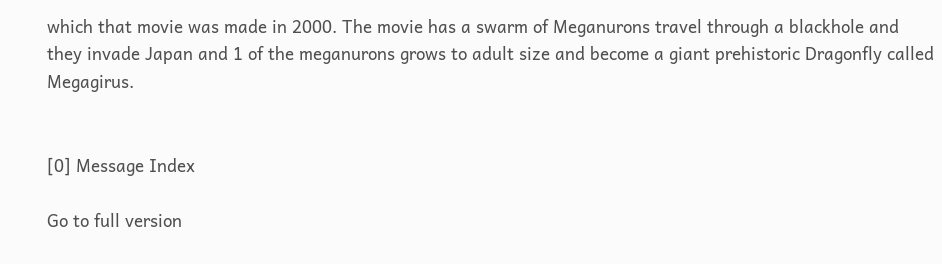which that movie was made in 2000. The movie has a swarm of Meganurons travel through a blackhole and they invade Japan and 1 of the meganurons grows to adult size and become a giant prehistoric Dragonfly called Megagirus.


[0] Message Index

Go to full version